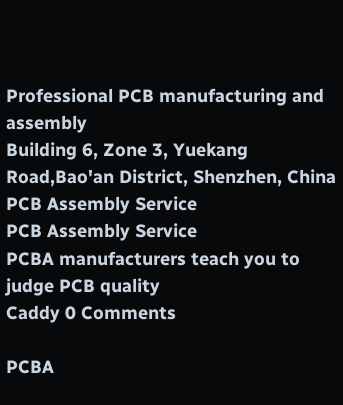Professional PCB manufacturing and assembly
Building 6, Zone 3, Yuekang Road,Bao'an District, Shenzhen, China
PCB Assembly Service
PCB Assembly Service
PCBA manufacturers teach you to judge PCB quality
Caddy 0 Comments

PCBA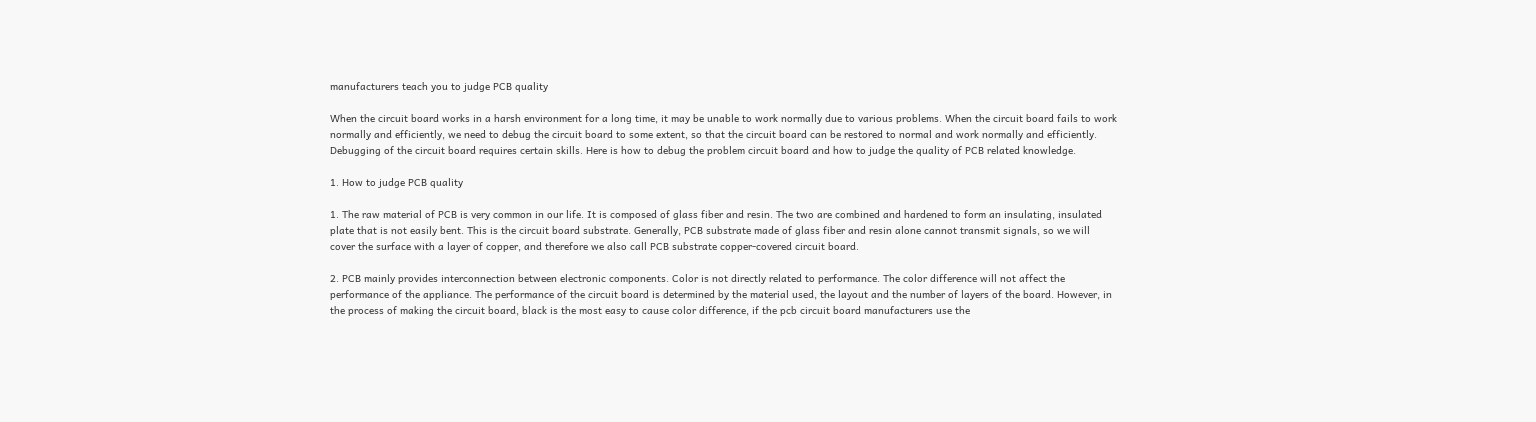manufacturers teach you to judge PCB quality

When the circuit board works in a harsh environment for a long time, it may be unable to work normally due to various problems. When the circuit board fails to work normally and efficiently, we need to debug the circuit board to some extent, so that the circuit board can be restored to normal and work normally and efficiently. Debugging of the circuit board requires certain skills. Here is how to debug the problem circuit board and how to judge the quality of PCB related knowledge.

1. How to judge PCB quality

1. The raw material of PCB is very common in our life. It is composed of glass fiber and resin. The two are combined and hardened to form an insulating, insulated plate that is not easily bent. This is the circuit board substrate. Generally, PCB substrate made of glass fiber and resin alone cannot transmit signals, so we will cover the surface with a layer of copper, and therefore we also call PCB substrate copper-covered circuit board.

2. PCB mainly provides interconnection between electronic components. Color is not directly related to performance. The color difference will not affect the performance of the appliance. The performance of the circuit board is determined by the material used, the layout and the number of layers of the board. However, in the process of making the circuit board, black is the most easy to cause color difference, if the pcb circuit board manufacturers use the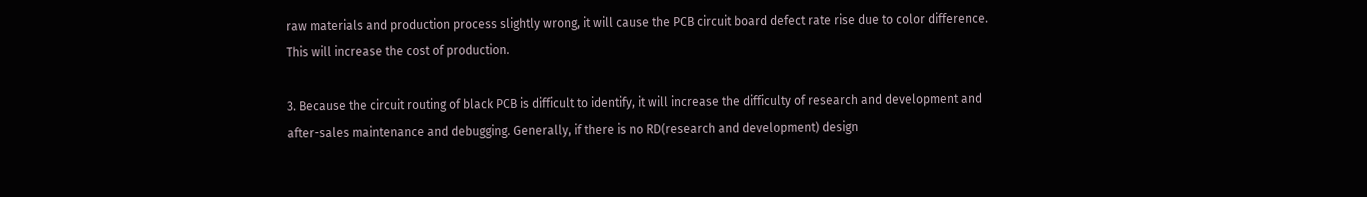raw materials and production process slightly wrong, it will cause the PCB circuit board defect rate rise due to color difference. This will increase the cost of production.

3. Because the circuit routing of black PCB is difficult to identify, it will increase the difficulty of research and development and after-sales maintenance and debugging. Generally, if there is no RD(research and development) design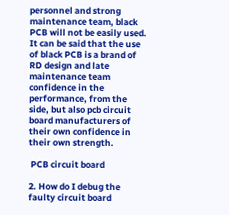personnel and strong maintenance team, black PCB will not be easily used. It can be said that the use of black PCB is a brand of RD design and late maintenance team confidence in the performance, from the side, but also pcb circuit board manufacturers of their own confidence in their own strength.

 PCB circuit board

2. How do I debug the faulty circuit board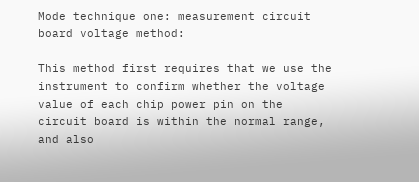Mode technique one: measurement circuit board voltage method:

This method first requires that we use the instrument to confirm whether the voltage value of each chip power pin on the circuit board is within the normal range, and also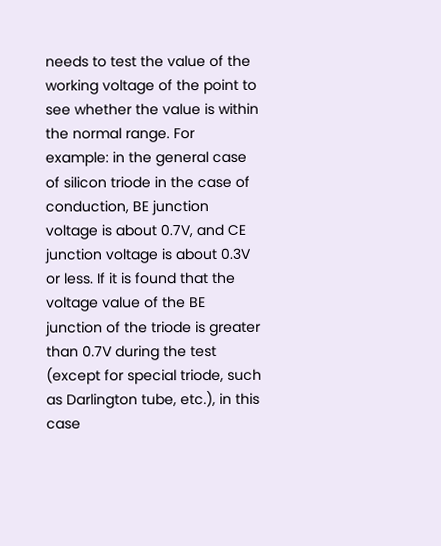needs to test the value of the working voltage of the point to see whether the value is within the normal range. For example: in the general case of silicon triode in the case of conduction, BE junction voltage is about 0.7V, and CE junction voltage is about 0.3V or less. If it is found that the voltage value of the BE junction of the triode is greater than 0.7V during the test (except for special triode, such as Darlington tube, etc.), in this case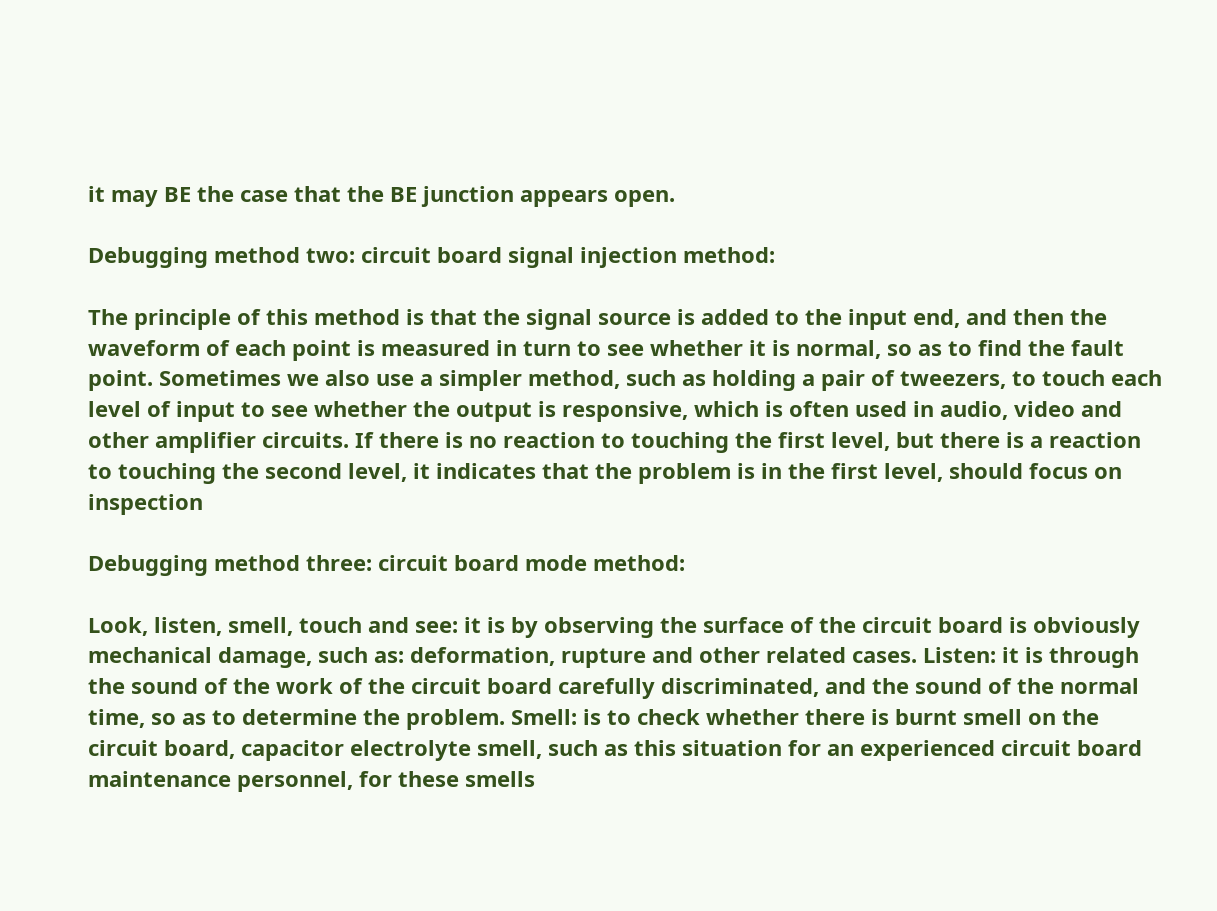it may BE the case that the BE junction appears open.

Debugging method two: circuit board signal injection method:

The principle of this method is that the signal source is added to the input end, and then the waveform of each point is measured in turn to see whether it is normal, so as to find the fault point. Sometimes we also use a simpler method, such as holding a pair of tweezers, to touch each level of input to see whether the output is responsive, which is often used in audio, video and other amplifier circuits. If there is no reaction to touching the first level, but there is a reaction to touching the second level, it indicates that the problem is in the first level, should focus on inspection

Debugging method three: circuit board mode method:

Look, listen, smell, touch and see: it is by observing the surface of the circuit board is obviously mechanical damage, such as: deformation, rupture and other related cases. Listen: it is through the sound of the work of the circuit board carefully discriminated, and the sound of the normal time, so as to determine the problem. Smell: is to check whether there is burnt smell on the circuit board, capacitor electrolyte smell, such as this situation for an experienced circuit board maintenance personnel, for these smells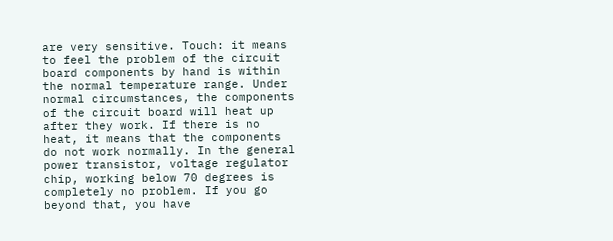are very sensitive. Touch: it means to feel the problem of the circuit board components by hand is within the normal temperature range. Under normal circumstances, the components of the circuit board will heat up after they work. If there is no heat, it means that the components do not work normally. In the general power transistor, voltage regulator chip, working below 70 degrees is completely no problem. If you go beyond that, you have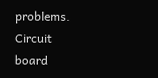problems. Circuit board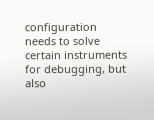configuration needs to solve certain instruments for debugging, but also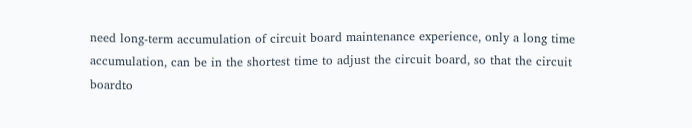need long-term accumulation of circuit board maintenance experience, only a long time accumulation, can be in the shortest time to adjust the circuit board, so that the circuit boardto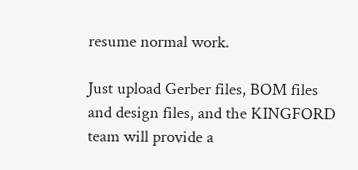resume normal work.

Just upload Gerber files, BOM files and design files, and the KINGFORD team will provide a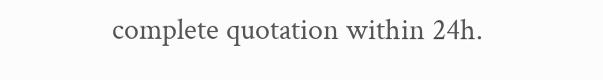complete quotation within 24h.